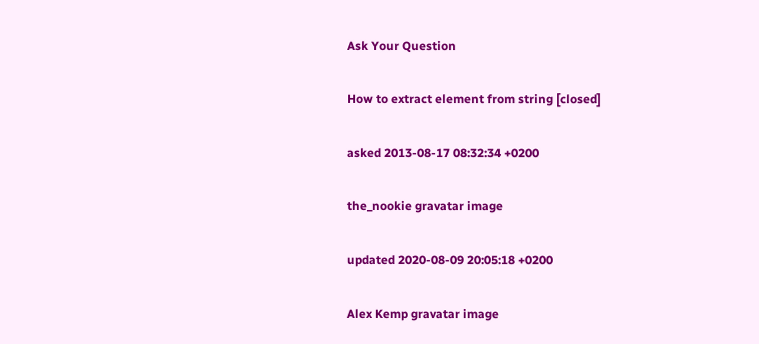Ask Your Question

How to extract element from string [closed]

asked 2013-08-17 08:32:34 +0200

the_nookie gravatar image

updated 2020-08-09 20:05:18 +0200

Alex Kemp gravatar image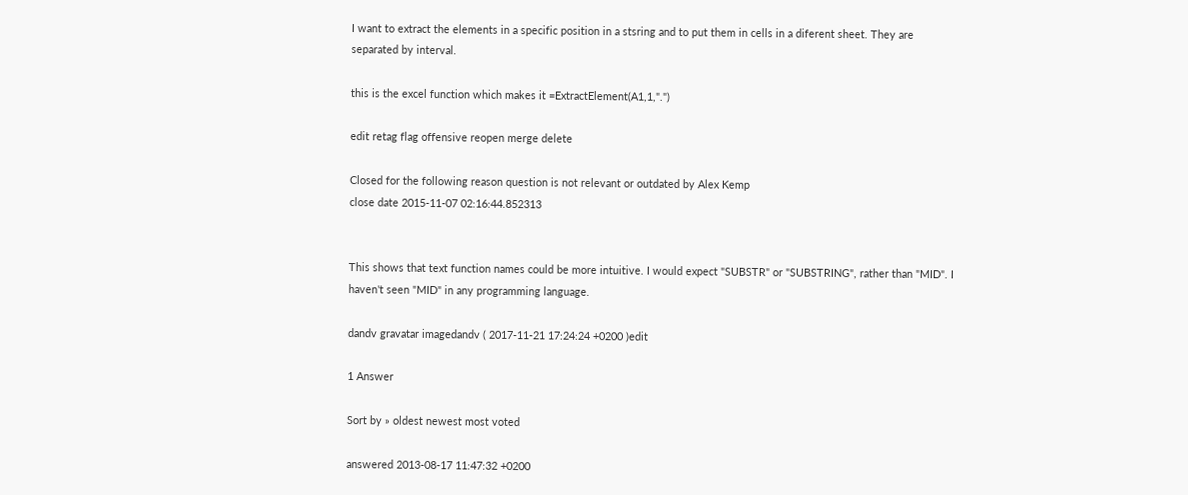I want to extract the elements in a specific position in a stsring and to put them in cells in a diferent sheet. They are separated by interval.

this is the excel function which makes it =ExtractElement(A1,1,".")

edit retag flag offensive reopen merge delete

Closed for the following reason question is not relevant or outdated by Alex Kemp
close date 2015-11-07 02:16:44.852313


This shows that text function names could be more intuitive. I would expect "SUBSTR" or "SUBSTRING", rather than "MID". I haven't seen "MID" in any programming language.

dandv gravatar imagedandv ( 2017-11-21 17:24:24 +0200 )edit

1 Answer

Sort by » oldest newest most voted

answered 2013-08-17 11:47:32 +0200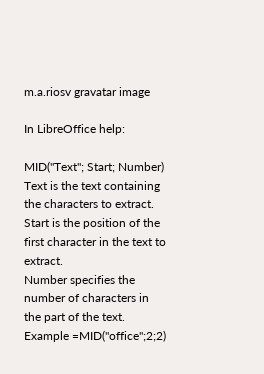m.a.riosv gravatar image

In LibreOffice help:

MID("Text"; Start; Number)
Text is the text containing the characters to extract.
Start is the position of the first character in the text to extract.
Number specifies the number of characters in the part of the text.
Example =MID("office";2;2)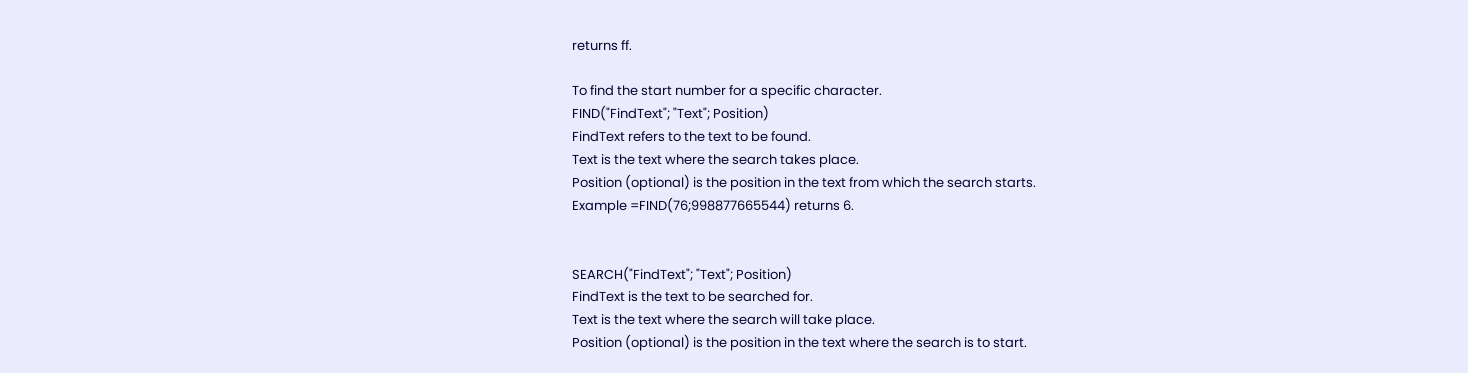returns ff.

To find the start number for a specific character.
FIND("FindText"; "Text"; Position)
FindText refers to the text to be found.
Text is the text where the search takes place.
Position (optional) is the position in the text from which the search starts.
Example =FIND(76;998877665544) returns 6.


SEARCH("FindText"; "Text"; Position)
FindText is the text to be searched for.
Text is the text where the search will take place.
Position (optional) is the position in the text where the search is to start.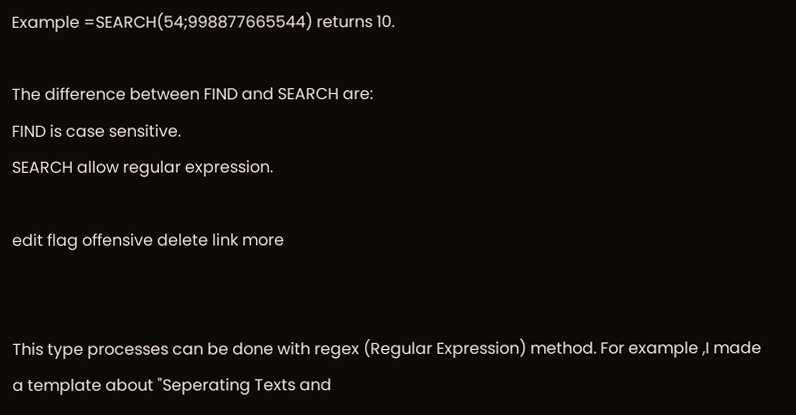Example =SEARCH(54;998877665544) returns 10.

The difference between FIND and SEARCH are:
FIND is case sensitive.
SEARCH allow regular expression.

edit flag offensive delete link more


This type processes can be done with regex (Regular Expression) method. For example ,I made a template about "Seperating Texts and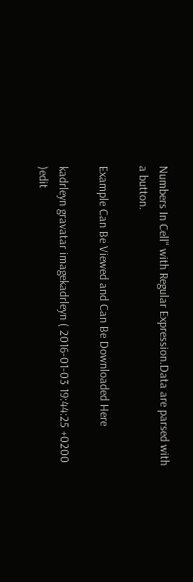Numbers In Cell" with Regular Expression.Data are parsed with a button.

Example Can Be Viewed and Can Be Downloaded Here

kadrleyn gravatar imagekadrleyn ( 2016-01-03 19:44:25 +0200 )edit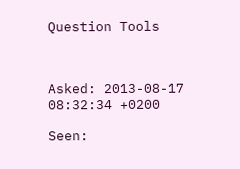Question Tools



Asked: 2013-08-17 08:32:34 +0200

Seen: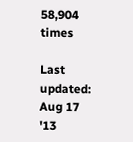58,904 times

Last updated: Aug 17 '13